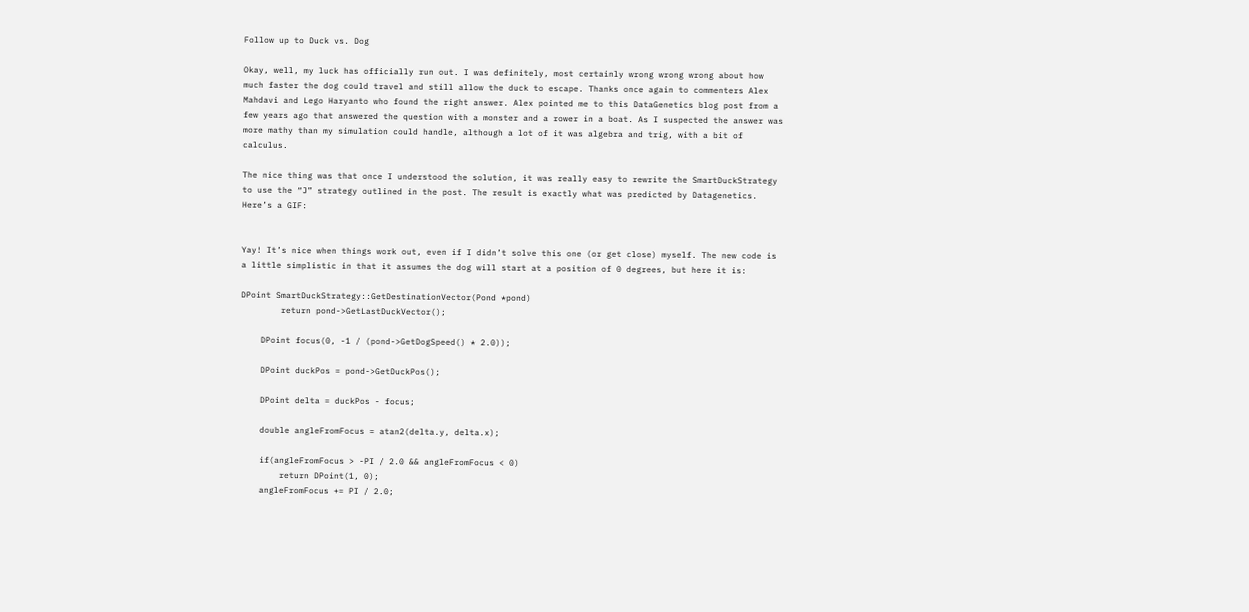Follow up to Duck vs. Dog

Okay, well, my luck has officially run out. I was definitely, most certainly wrong wrong wrong about how much faster the dog could travel and still allow the duck to escape. Thanks once again to commenters Alex Mahdavi and Lego Haryanto who found the right answer. Alex pointed me to this DataGenetics blog post from a few years ago that answered the question with a monster and a rower in a boat. As I suspected the answer was more mathy than my simulation could handle, although a lot of it was algebra and trig, with a bit of calculus.

The nice thing was that once I understood the solution, it was really easy to rewrite the SmartDuckStrategy to use the “J” strategy outlined in the post. The result is exactly what was predicted by Datagenetics. Here’s a GIF:


Yay! It’s nice when things work out, even if I didn’t solve this one (or get close) myself. The new code is a little simplistic in that it assumes the dog will start at a position of 0 degrees, but here it is:

DPoint SmartDuckStrategy::GetDestinationVector(Pond *pond)
        return pond->GetLastDuckVector();

    DPoint focus(0, -1 / (pond->GetDogSpeed() * 2.0));

    DPoint duckPos = pond->GetDuckPos();

    DPoint delta = duckPos - focus;

    double angleFromFocus = atan2(delta.y, delta.x);

    if(angleFromFocus > -PI / 2.0 && angleFromFocus < 0)
        return DPoint(1, 0);
    angleFromFocus += PI / 2.0;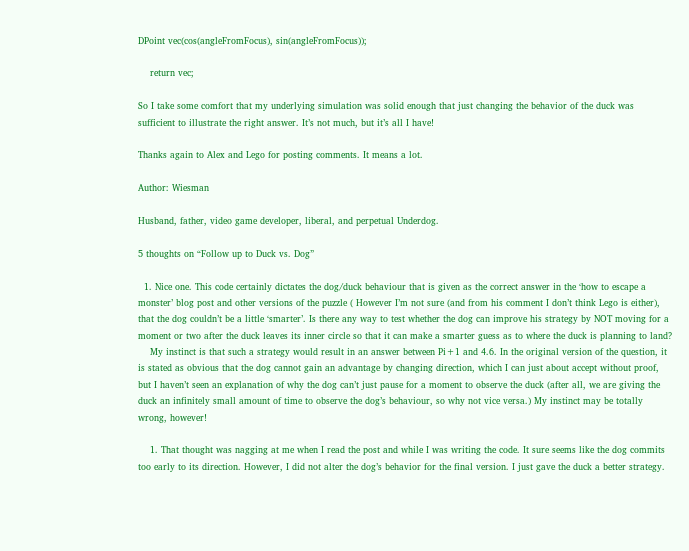DPoint vec(cos(angleFromFocus), sin(angleFromFocus));

    return vec;

So I take some comfort that my underlying simulation was solid enough that just changing the behavior of the duck was sufficient to illustrate the right answer. It’s not much, but it’s all I have!

Thanks again to Alex and Lego for posting comments. It means a lot.

Author: Wiesman

Husband, father, video game developer, liberal, and perpetual Underdog.

5 thoughts on “Follow up to Duck vs. Dog”

  1. Nice one. This code certainly dictates the dog/duck behaviour that is given as the correct answer in the ‘how to escape a monster’ blog post and other versions of the puzzle ( However I’m not sure (and from his comment I don’t think Lego is either), that the dog couldn’t be a little ‘smarter’. Is there any way to test whether the dog can improve his strategy by NOT moving for a moment or two after the duck leaves its inner circle so that it can make a smarter guess as to where the duck is planning to land?
    My instinct is that such a strategy would result in an answer between Pi+1 and 4.6. In the original version of the question, it is stated as obvious that the dog cannot gain an advantage by changing direction, which I can just about accept without proof, but I haven’t seen an explanation of why the dog can’t just pause for a moment to observe the duck (after all, we are giving the duck an infinitely small amount of time to observe the dog’s behaviour, so why not vice versa.) My instinct may be totally wrong, however!

    1. That thought was nagging at me when I read the post and while I was writing the code. It sure seems like the dog commits too early to its direction. However, I did not alter the dog’s behavior for the final version. I just gave the duck a better strategy.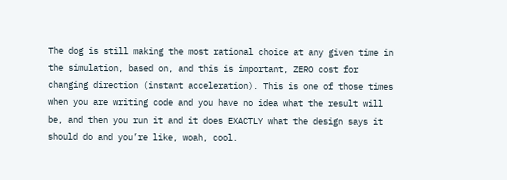The dog is still making the most rational choice at any given time in the simulation, based on, and this is important, ZERO cost for changing direction (instant acceleration). This is one of those times when you are writing code and you have no idea what the result will be, and then you run it and it does EXACTLY what the design says it should do and you’re like, woah, cool.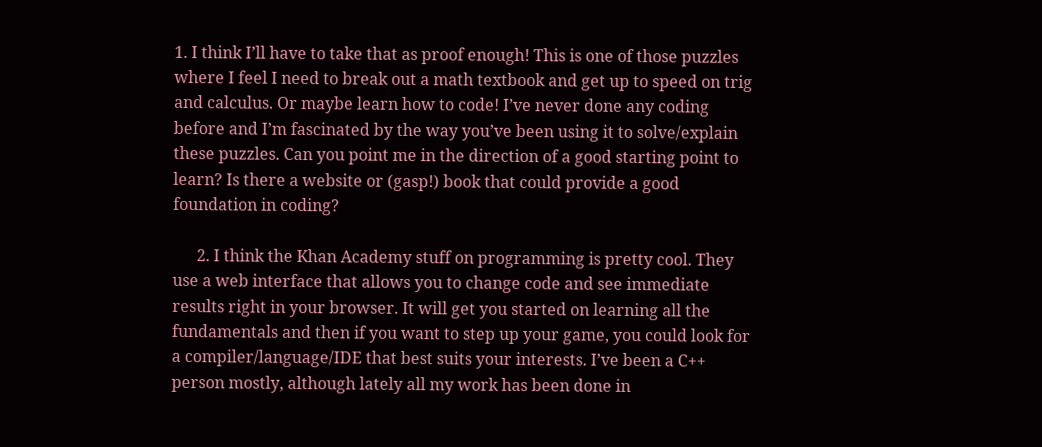1. I think I’ll have to take that as proof enough! This is one of those puzzles where I feel I need to break out a math textbook and get up to speed on trig and calculus. Or maybe learn how to code! I’ve never done any coding before and I’m fascinated by the way you’ve been using it to solve/explain these puzzles. Can you point me in the direction of a good starting point to learn? Is there a website or (gasp!) book that could provide a good foundation in coding?

      2. I think the Khan Academy stuff on programming is pretty cool. They use a web interface that allows you to change code and see immediate results right in your browser. It will get you started on learning all the fundamentals and then if you want to step up your game, you could look for a compiler/language/IDE that best suits your interests. I’ve been a C++ person mostly, although lately all my work has been done in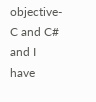objective-C and C# and I have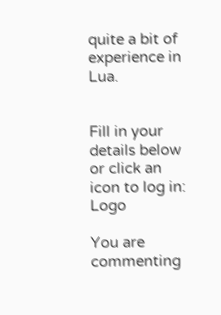quite a bit of experience in Lua.


Fill in your details below or click an icon to log in: Logo

You are commenting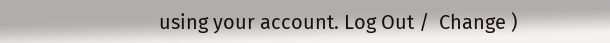using your account. Log Out /  Change )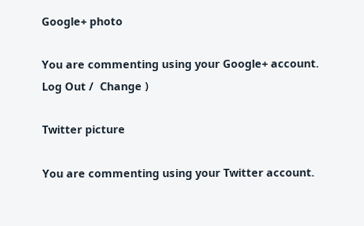Google+ photo

You are commenting using your Google+ account. Log Out /  Change )

Twitter picture

You are commenting using your Twitter account.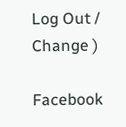Log Out /  Change )

Facebook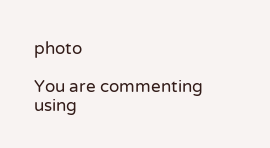photo

You are commenting using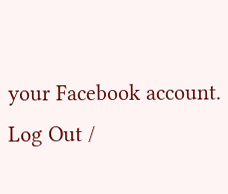your Facebook account. Log Out /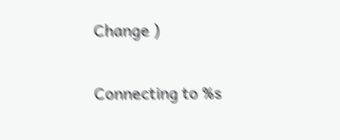Change )

Connecting to %s